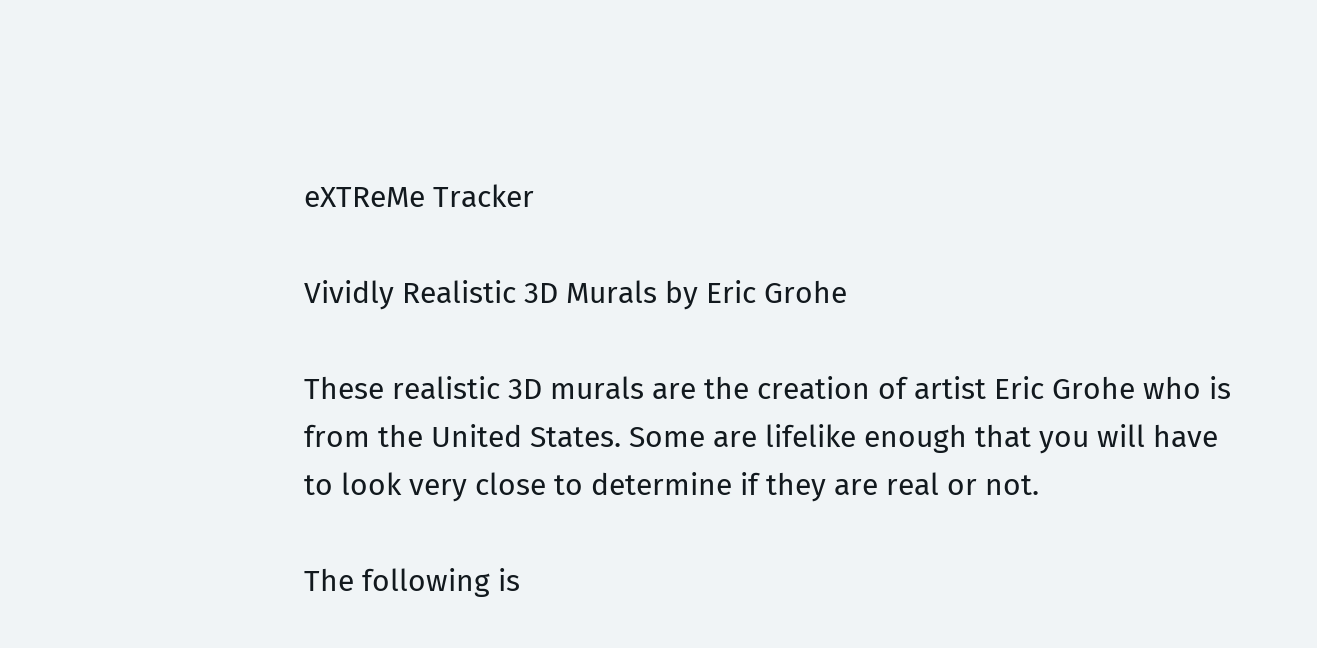eXTReMe Tracker

Vividly Realistic 3D Murals by Eric Grohe

These realistic 3D murals are the creation of artist Eric Grohe who is from the United States. Some are lifelike enough that you will have to look very close to determine if they are real or not.

The following is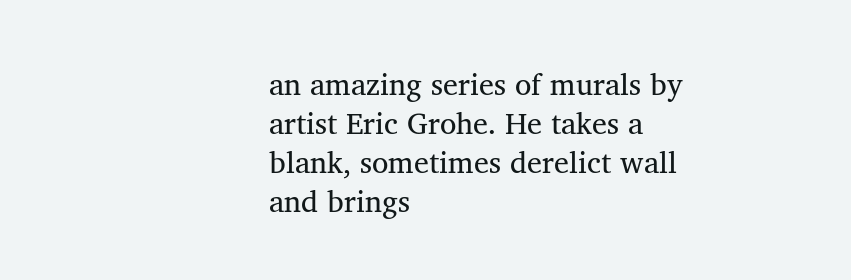an amazing series of murals by artist Eric Grohe. He takes a blank, sometimes derelict wall and brings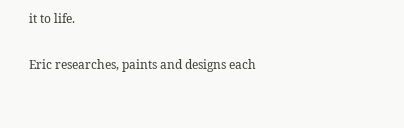it to life.

Eric researches, paints and designs each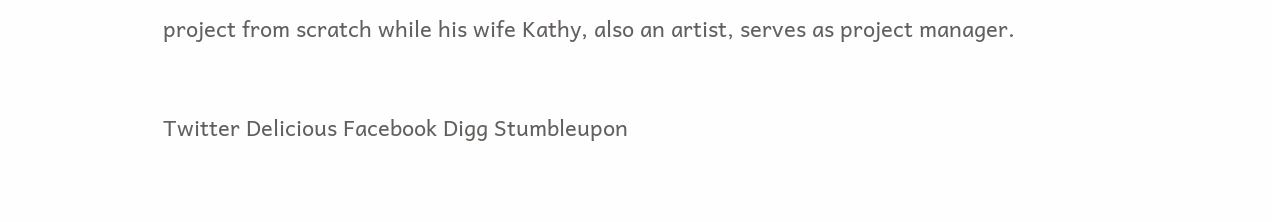project from scratch while his wife Kathy, also an artist, serves as project manager.


Twitter Delicious Facebook Digg Stumbleupon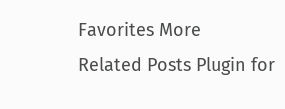Favorites More
Related Posts Plugin for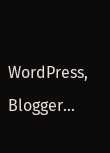WordPress, Blogger...